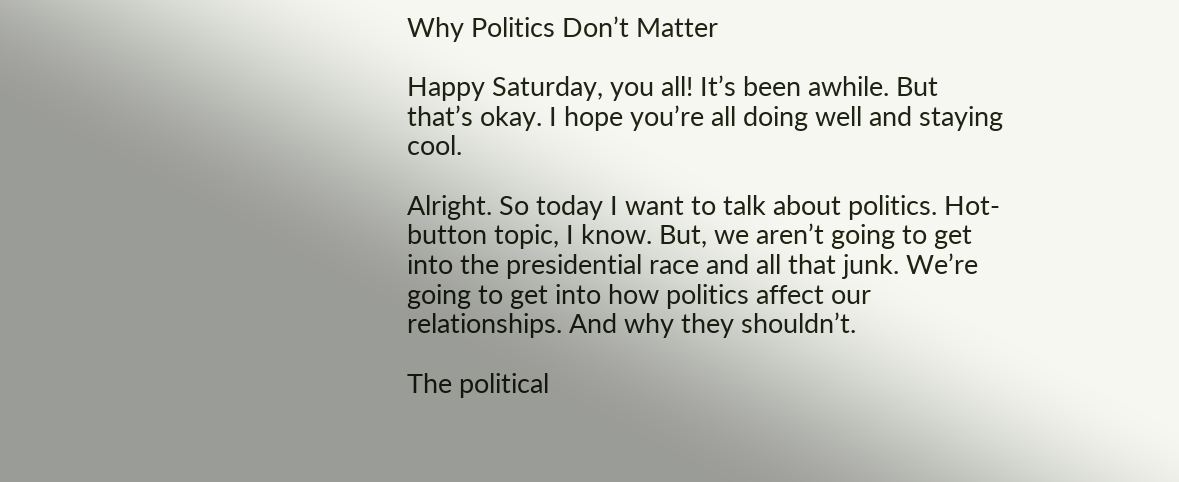Why Politics Don’t Matter

Happy Saturday, you all! It’s been awhile. But that’s okay. I hope you’re all doing well and staying cool.

Alright. So today I want to talk about politics. Hot-button topic, I know. But, we aren’t going to get into the presidential race and all that junk. We’re going to get into how politics affect our relationships. And why they shouldn’t.

The political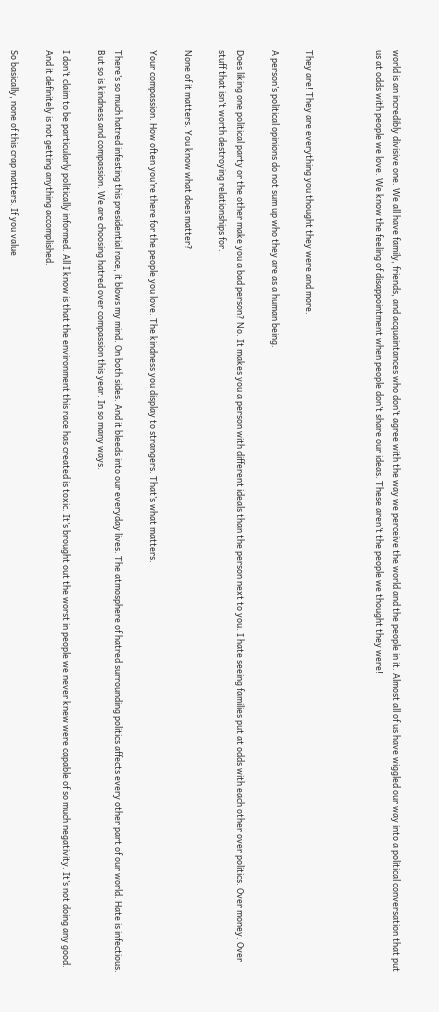world is an incredibly divisive one. We all have family, friends, and acquaintances who don’t agree with the way we perceive the world and the people in it. Almost all of us have wiggled our way into a political conversation that put us at odds with people we love. We know the feeling of disappointment when people don’t share our ideas. These aren’t the people we thought they were!



They are! They are everything you thought they were and more.

A person’s political opinions do not sum up who they are as a human being.

Does liking one political party or the other make you a bad person? No. It makes you a person with different ideals than the person next to you. I hate seeing families put at odds with each other over politics. Over money. Over stuff that isn’t worth destroying relationships for.

None of it matters. You know what does matter?

Your compassion. How often you’re there for the people you love. The kindness you display to strangers. That’s what matters.

There’s so much hatred infesting this presidential race, it blows my mind. On both sides. And it bleeds into our everyday lives. The atmosphere of hatred surrounding politics affects every other part of our world. Hate is infectious. But so is kindness and compassion. We are choosing hatred over compassion this year. In so many ways.

I don’t claim to be particularly politically informed. All I know is that the environment this race has created is toxic. It’s brought out the worst in people we never knew were capable of so much negativity. It’s not doing any good. And it definitely is not getting anything accomplished.

So basically, none of this crap matters. If you value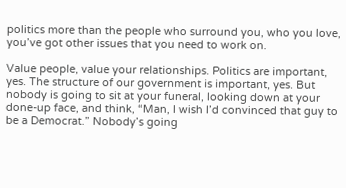politics more than the people who surround you, who you love, you’ve got other issues that you need to work on.

Value people, value your relationships. Politics are important, yes. The structure of our government is important, yes. But nobody is going to sit at your funeral, looking down at your done-up face, and think, “Man, I wish I’d convinced that guy to be a Democrat.” Nobody’s going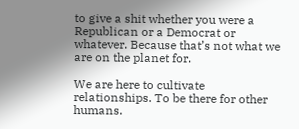to give a shit whether you were a Republican or a Democrat or whatever. Because that’s not what we are on the planet for.

We are here to cultivate relationships. To be there for other humans.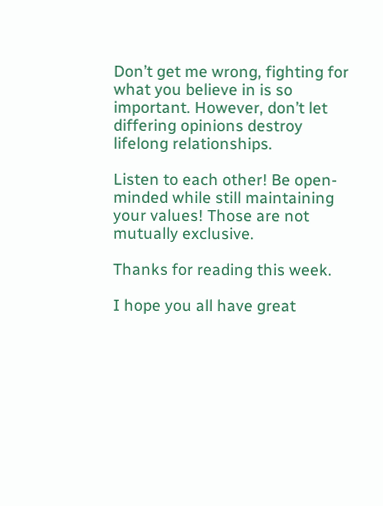Don’t get me wrong, fighting for what you believe in is so important. However, don’t let differing opinions destroy lifelong relationships.

Listen to each other! Be open-minded while still maintaining your values! Those are not mutually exclusive.

Thanks for reading this week.

I hope you all have great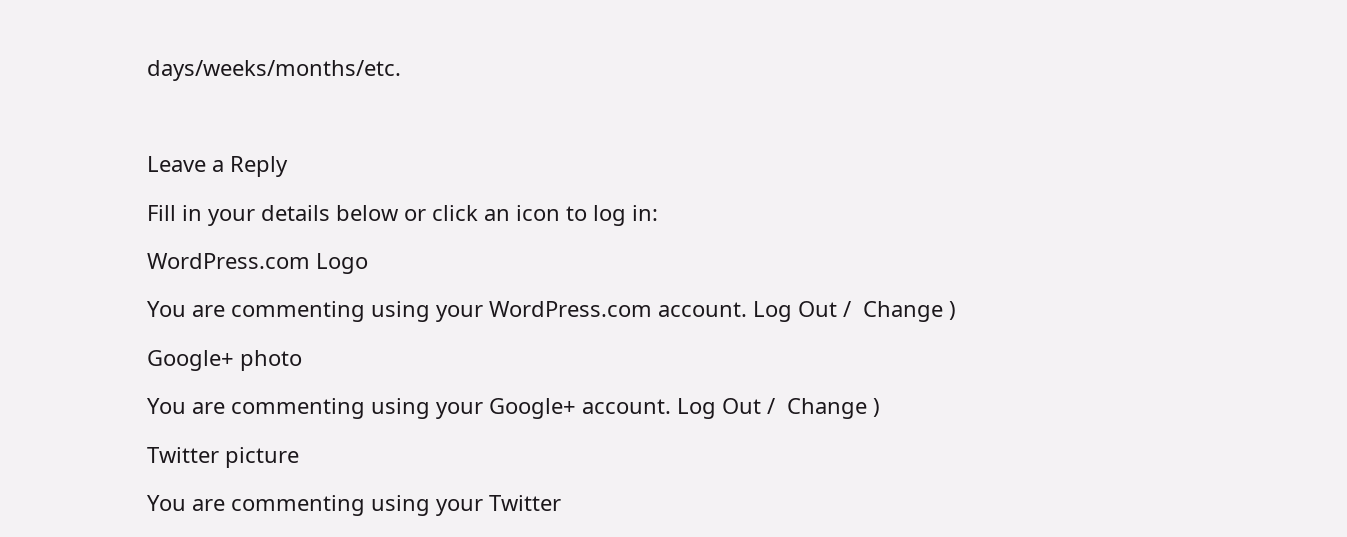days/weeks/months/etc.



Leave a Reply

Fill in your details below or click an icon to log in:

WordPress.com Logo

You are commenting using your WordPress.com account. Log Out /  Change )

Google+ photo

You are commenting using your Google+ account. Log Out /  Change )

Twitter picture

You are commenting using your Twitter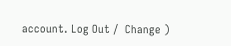account. Log Out /  Change )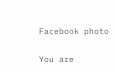Facebook photo

You are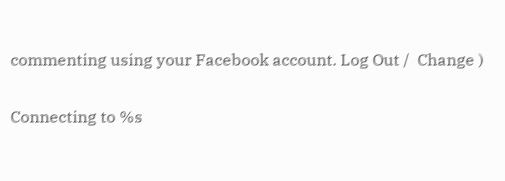commenting using your Facebook account. Log Out /  Change )

Connecting to %s